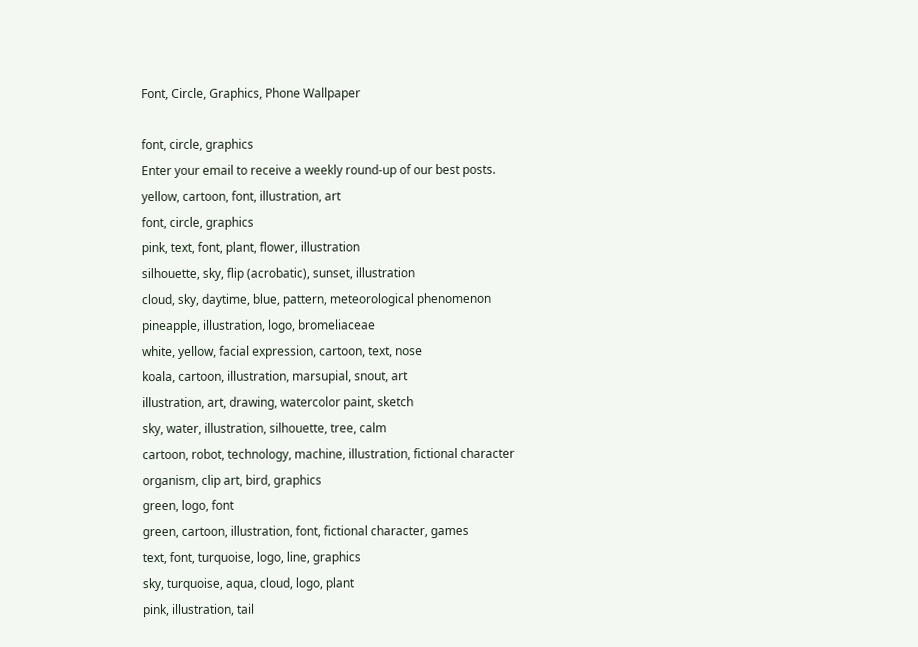Font, Circle, Graphics, Phone Wallpaper

font, circle, graphics
Enter your email to receive a weekly round-up of our best posts.
yellow, cartoon, font, illustration, art
font, circle, graphics
pink, text, font, plant, flower, illustration
silhouette, sky, flip (acrobatic), sunset, illustration
cloud, sky, daytime, blue, pattern, meteorological phenomenon
pineapple, illustration, logo, bromeliaceae
white, yellow, facial expression, cartoon, text, nose
koala, cartoon, illustration, marsupial, snout, art
illustration, art, drawing, watercolor paint, sketch
sky, water, illustration, silhouette, tree, calm
cartoon, robot, technology, machine, illustration, fictional character
organism, clip art, bird, graphics
green, logo, font
green, cartoon, illustration, font, fictional character, games
text, font, turquoise, logo, line, graphics
sky, turquoise, aqua, cloud, logo, plant
pink, illustration, tail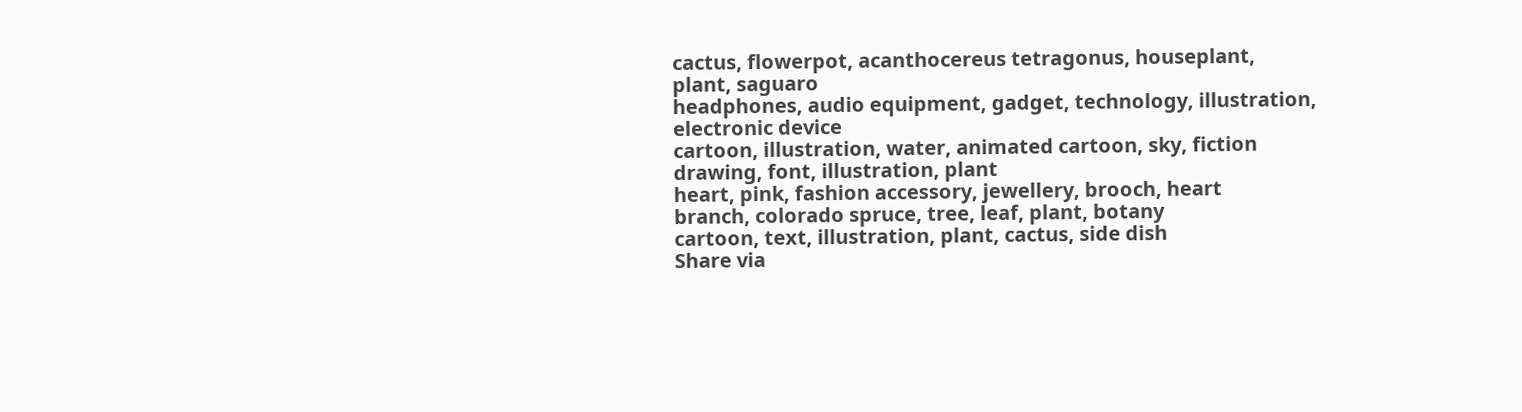cactus, flowerpot, acanthocereus tetragonus, houseplant, plant, saguaro
headphones, audio equipment, gadget, technology, illustration, electronic device
cartoon, illustration, water, animated cartoon, sky, fiction
drawing, font, illustration, plant
heart, pink, fashion accessory, jewellery, brooch, heart
branch, colorado spruce, tree, leaf, plant, botany
cartoon, text, illustration, plant, cactus, side dish
Share via